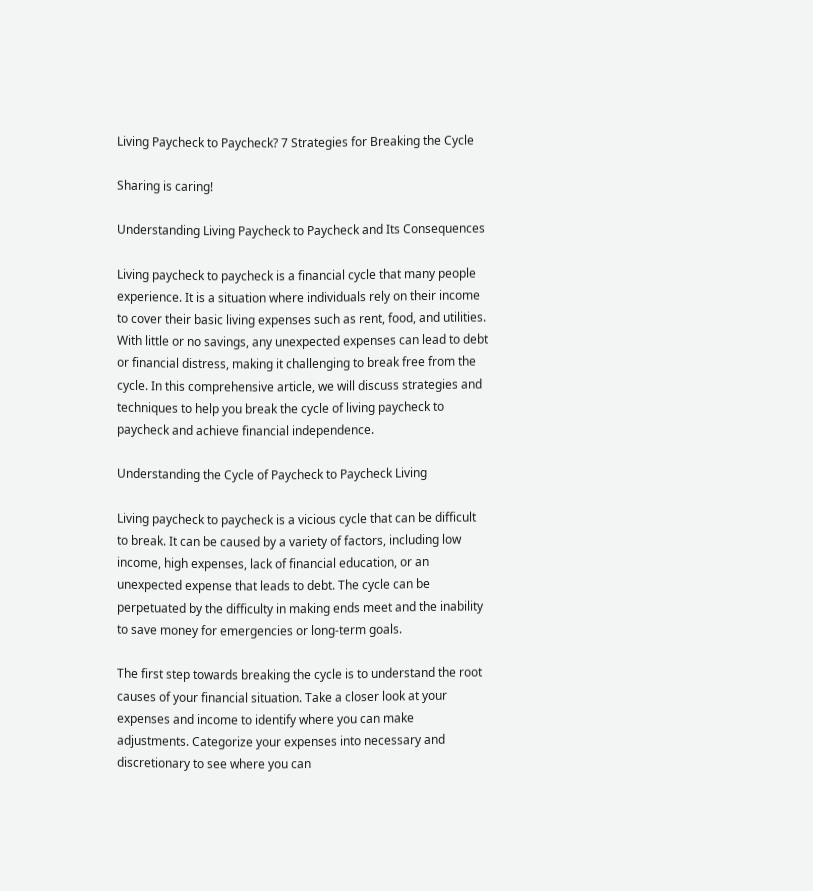Living Paycheck to Paycheck? 7 Strategies for Breaking the Cycle

Sharing is caring!

Understanding Living Paycheck to Paycheck and Its Consequences

Living paycheck to paycheck is a financial cycle that many people experience. It is a situation where individuals rely on their income to cover their basic living expenses such as rent, food, and utilities. With little or no savings, any unexpected expenses can lead to debt or financial distress, making it challenging to break free from the cycle. In this comprehensive article, we will discuss strategies and techniques to help you break the cycle of living paycheck to paycheck and achieve financial independence.

Understanding the Cycle of Paycheck to Paycheck Living

Living paycheck to paycheck is a vicious cycle that can be difficult to break. It can be caused by a variety of factors, including low income, high expenses, lack of financial education, or an unexpected expense that leads to debt. The cycle can be perpetuated by the difficulty in making ends meet and the inability to save money for emergencies or long-term goals.

The first step towards breaking the cycle is to understand the root causes of your financial situation. Take a closer look at your expenses and income to identify where you can make adjustments. Categorize your expenses into necessary and discretionary to see where you can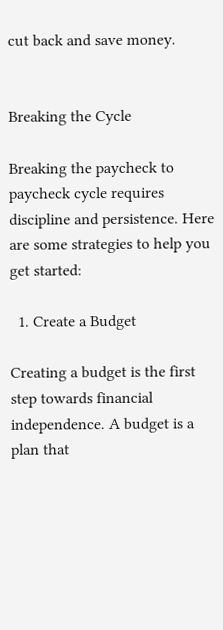cut back and save money.


Breaking the Cycle

Breaking the paycheck to paycheck cycle requires discipline and persistence. Here are some strategies to help you get started:

  1. Create a Budget

Creating a budget is the first step towards financial independence. A budget is a plan that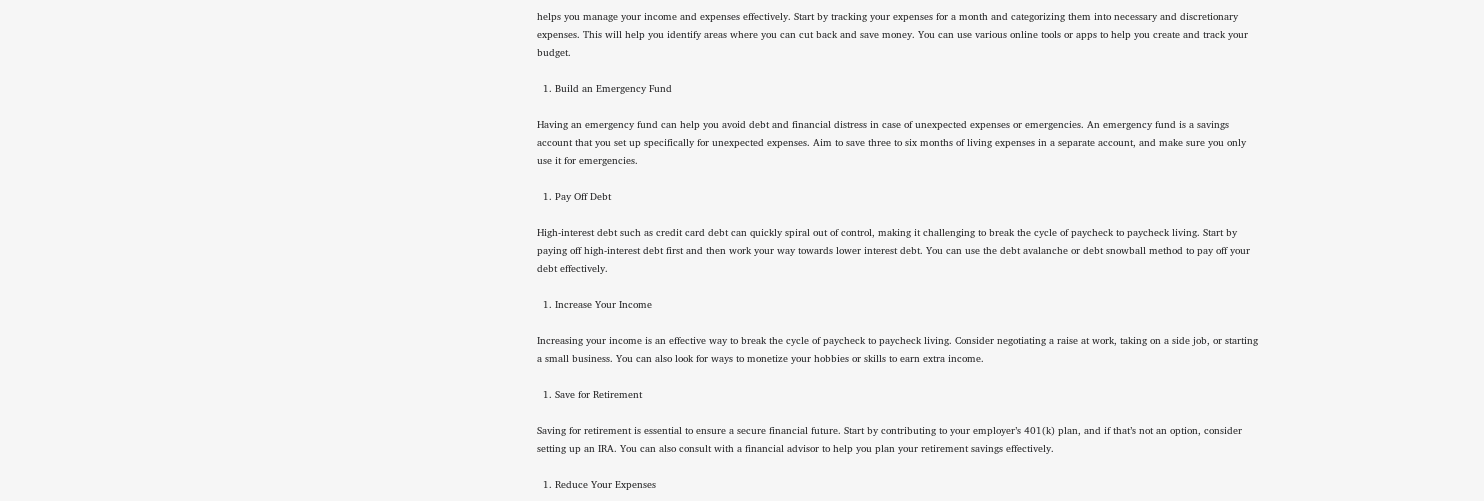helps you manage your income and expenses effectively. Start by tracking your expenses for a month and categorizing them into necessary and discretionary expenses. This will help you identify areas where you can cut back and save money. You can use various online tools or apps to help you create and track your budget.

  1. Build an Emergency Fund

Having an emergency fund can help you avoid debt and financial distress in case of unexpected expenses or emergencies. An emergency fund is a savings account that you set up specifically for unexpected expenses. Aim to save three to six months of living expenses in a separate account, and make sure you only use it for emergencies.

  1. Pay Off Debt

High-interest debt such as credit card debt can quickly spiral out of control, making it challenging to break the cycle of paycheck to paycheck living. Start by paying off high-interest debt first and then work your way towards lower interest debt. You can use the debt avalanche or debt snowball method to pay off your debt effectively.

  1. Increase Your Income

Increasing your income is an effective way to break the cycle of paycheck to paycheck living. Consider negotiating a raise at work, taking on a side job, or starting a small business. You can also look for ways to monetize your hobbies or skills to earn extra income.

  1. Save for Retirement

Saving for retirement is essential to ensure a secure financial future. Start by contributing to your employer’s 401(k) plan, and if that’s not an option, consider setting up an IRA. You can also consult with a financial advisor to help you plan your retirement savings effectively.

  1. Reduce Your Expenses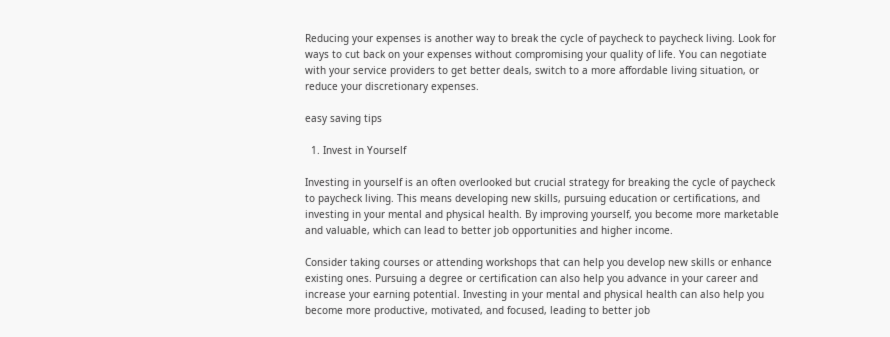Reducing your expenses is another way to break the cycle of paycheck to paycheck living. Look for ways to cut back on your expenses without compromising your quality of life. You can negotiate with your service providers to get better deals, switch to a more affordable living situation, or reduce your discretionary expenses.

easy saving tips

  1. Invest in Yourself

Investing in yourself is an often overlooked but crucial strategy for breaking the cycle of paycheck to paycheck living. This means developing new skills, pursuing education or certifications, and investing in your mental and physical health. By improving yourself, you become more marketable and valuable, which can lead to better job opportunities and higher income.

Consider taking courses or attending workshops that can help you develop new skills or enhance existing ones. Pursuing a degree or certification can also help you advance in your career and increase your earning potential. Investing in your mental and physical health can also help you become more productive, motivated, and focused, leading to better job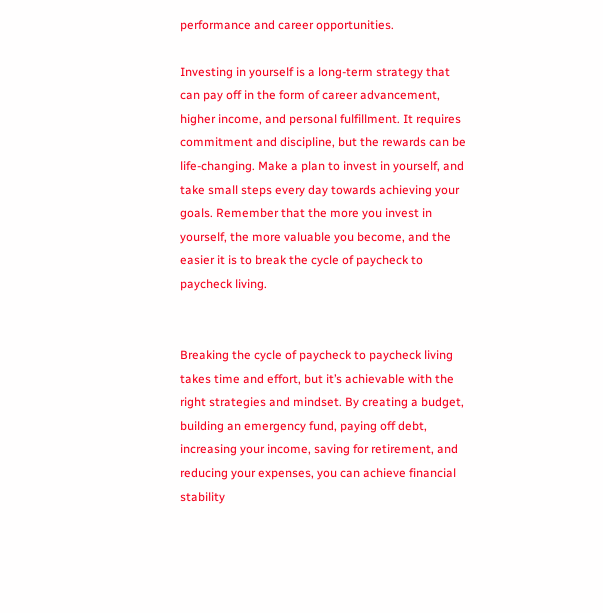performance and career opportunities.

Investing in yourself is a long-term strategy that can pay off in the form of career advancement, higher income, and personal fulfillment. It requires commitment and discipline, but the rewards can be life-changing. Make a plan to invest in yourself, and take small steps every day towards achieving your goals. Remember that the more you invest in yourself, the more valuable you become, and the easier it is to break the cycle of paycheck to paycheck living.


Breaking the cycle of paycheck to paycheck living takes time and effort, but it’s achievable with the right strategies and mindset. By creating a budget, building an emergency fund, paying off debt, increasing your income, saving for retirement, and reducing your expenses, you can achieve financial stability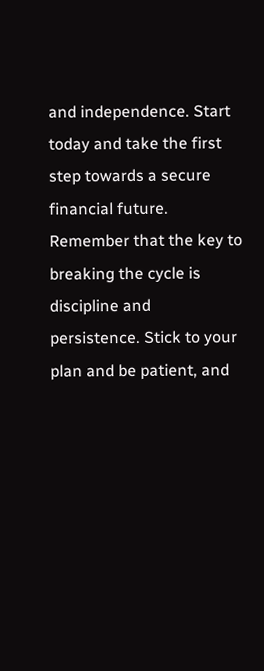and independence. Start today and take the first step towards a secure financial future. Remember that the key to breaking the cycle is discipline and persistence. Stick to your plan and be patient, and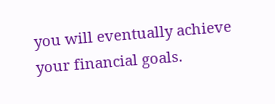you will eventually achieve your financial goals.